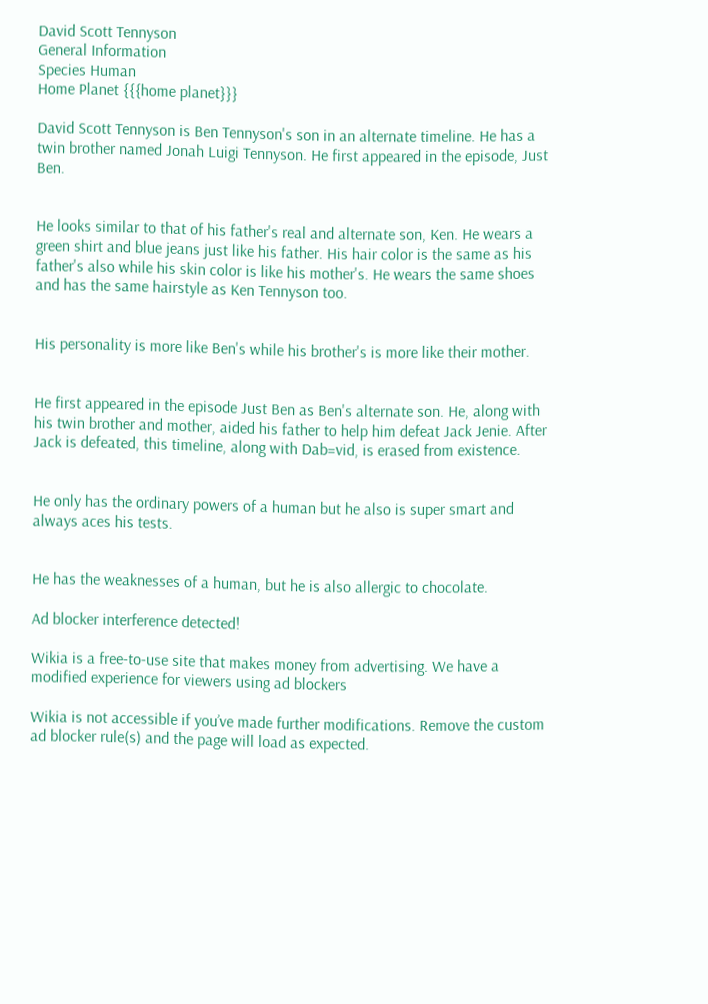David Scott Tennyson
General Information
Species Human
Home Planet {{{home planet}}}

David Scott Tennyson is Ben Tennyson's son in an alternate timeline. He has a twin brother named Jonah Luigi Tennyson. He first appeared in the episode, Just Ben.


He looks similar to that of his father's real and alternate son, Ken. He wears a green shirt and blue jeans just like his father. His hair color is the same as his father's also while his skin color is like his mother's. He wears the same shoes and has the same hairstyle as Ken Tennyson too.


His personality is more like Ben's while his brother's is more like their mother.


He first appeared in the episode Just Ben as Ben's alternate son. He, along with his twin brother and mother, aided his father to help him defeat Jack Jenie. After Jack is defeated, this timeline, along with Dab=vid, is erased from existence.


He only has the ordinary powers of a human but he also is super smart and always aces his tests.


He has the weaknesses of a human, but he is also allergic to chocolate.

Ad blocker interference detected!

Wikia is a free-to-use site that makes money from advertising. We have a modified experience for viewers using ad blockers

Wikia is not accessible if you’ve made further modifications. Remove the custom ad blocker rule(s) and the page will load as expected.